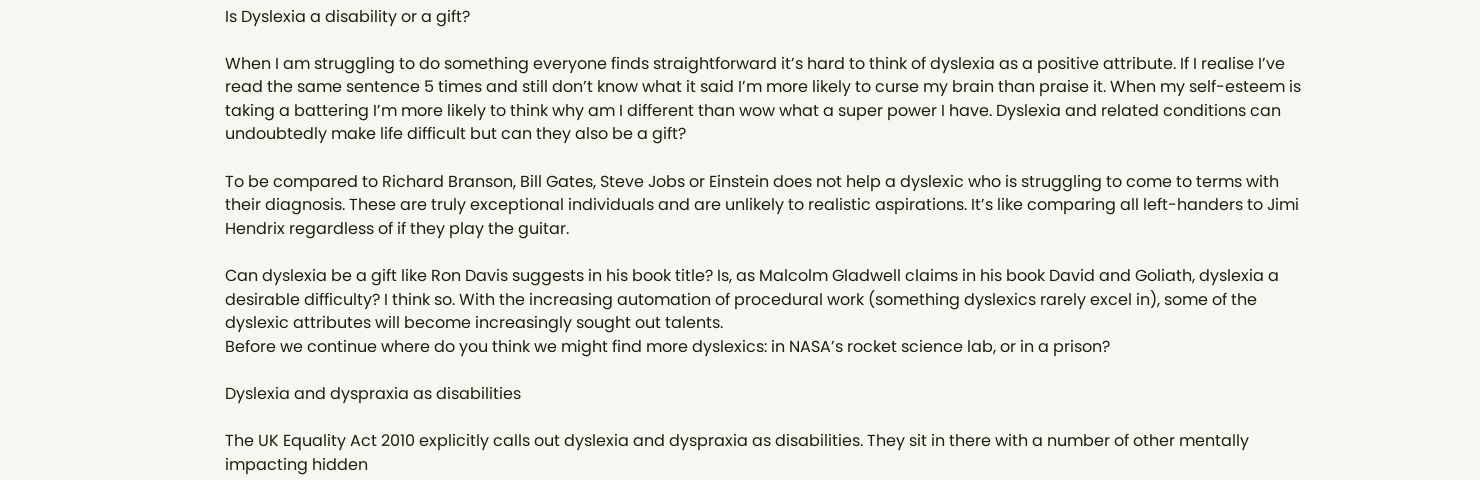Is Dyslexia a disability or a gift?

When I am struggling to do something everyone finds straightforward it’s hard to think of dyslexia as a positive attribute. If I realise I’ve read the same sentence 5 times and still don’t know what it said I’m more likely to curse my brain than praise it. When my self-esteem is taking a battering I’m more likely to think why am I different than wow what a super power I have. Dyslexia and related conditions can undoubtedly make life difficult but can they also be a gift?

To be compared to Richard Branson, Bill Gates, Steve Jobs or Einstein does not help a dyslexic who is struggling to come to terms with their diagnosis. These are truly exceptional individuals and are unlikely to realistic aspirations. It’s like comparing all left-handers to Jimi Hendrix regardless of if they play the guitar.

Can dyslexia be a gift like Ron Davis suggests in his book title? Is, as Malcolm Gladwell claims in his book David and Goliath, dyslexia a desirable difficulty? I think so. With the increasing automation of procedural work (something dyslexics rarely excel in), some of the dyslexic attributes will become increasingly sought out talents.
Before we continue where do you think we might find more dyslexics: in NASA’s rocket science lab, or in a prison?

Dyslexia and dyspraxia as disabilities

The UK Equality Act 2010 explicitly calls out dyslexia and dyspraxia as disabilities. They sit in there with a number of other mentally impacting hidden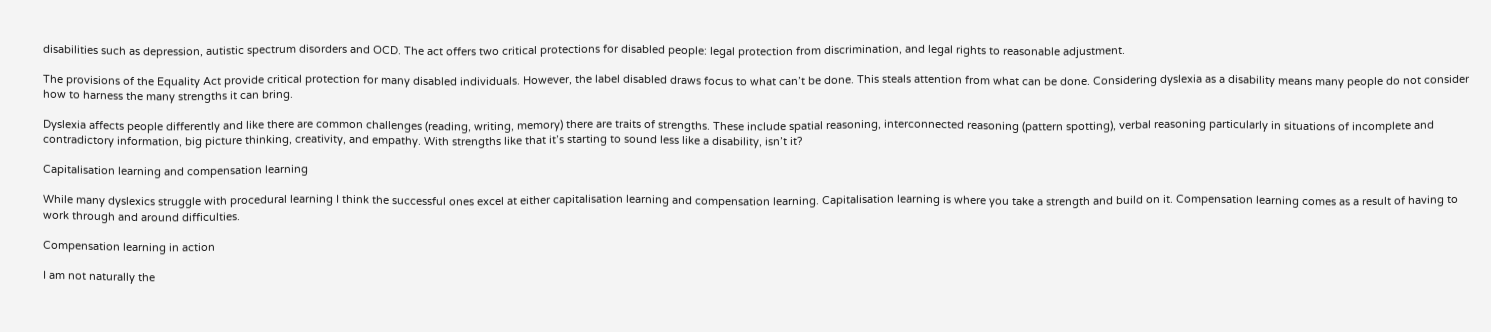disabilities such as depression, autistic spectrum disorders and OCD. The act offers two critical protections for disabled people: legal protection from discrimination, and legal rights to reasonable adjustment.

The provisions of the Equality Act provide critical protection for many disabled individuals. However, the label disabled draws focus to what can’t be done. This steals attention from what can be done. Considering dyslexia as a disability means many people do not consider how to harness the many strengths it can bring.

Dyslexia affects people differently and like there are common challenges (reading, writing, memory) there are traits of strengths. These include spatial reasoning, interconnected reasoning (pattern spotting), verbal reasoning particularly in situations of incomplete and contradictory information, big picture thinking, creativity, and empathy. With strengths like that it’s starting to sound less like a disability, isn’t it?

Capitalisation learning and compensation learning

While many dyslexics struggle with procedural learning I think the successful ones excel at either capitalisation learning and compensation learning. Capitalisation learning is where you take a strength and build on it. Compensation learning comes as a result of having to work through and around difficulties.

Compensation learning in action

I am not naturally the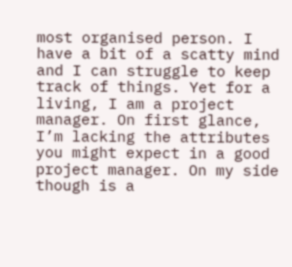most organised person. I have a bit of a scatty mind and I can struggle to keep track of things. Yet for a living, I am a project manager. On first glance, I’m lacking the attributes you might expect in a good project manager. On my side though is a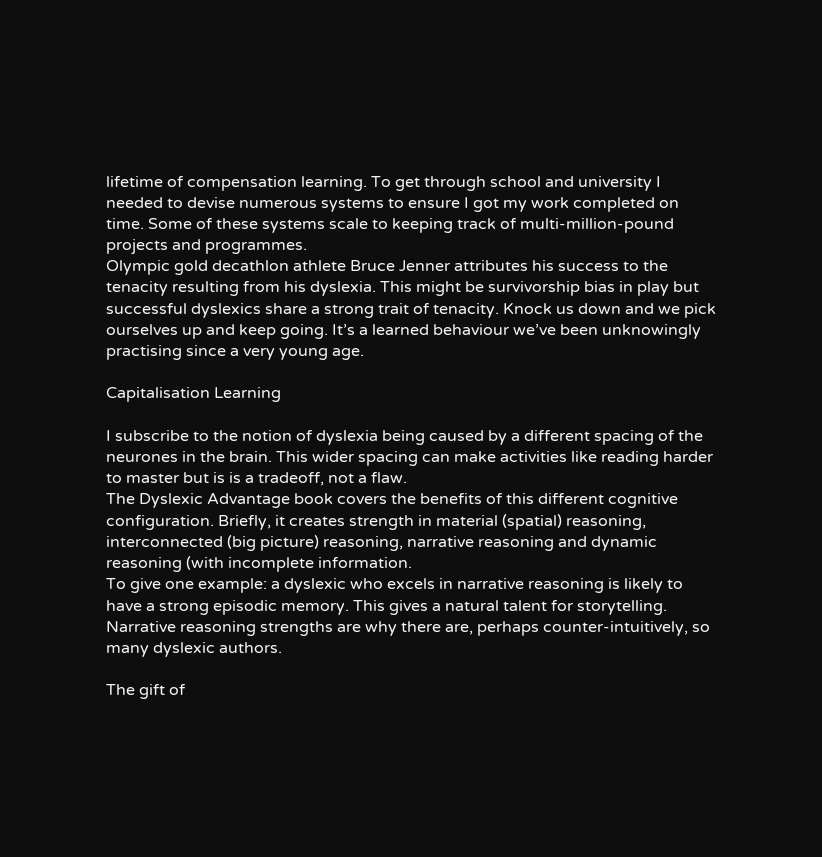lifetime of compensation learning. To get through school and university I needed to devise numerous systems to ensure I got my work completed on time. Some of these systems scale to keeping track of multi-million-pound projects and programmes.
Olympic gold decathlon athlete Bruce Jenner attributes his success to the tenacity resulting from his dyslexia. This might be survivorship bias in play but successful dyslexics share a strong trait of tenacity. Knock us down and we pick ourselves up and keep going. It’s a learned behaviour we’ve been unknowingly practising since a very young age.

Capitalisation Learning

I subscribe to the notion of dyslexia being caused by a different spacing of the neurones in the brain. This wider spacing can make activities like reading harder to master but is is a tradeoff, not a flaw.
The Dyslexic Advantage book covers the benefits of this different cognitive configuration. Briefly, it creates strength in material (spatial) reasoning, interconnected (big picture) reasoning, narrative reasoning and dynamic reasoning (with incomplete information.
To give one example: a dyslexic who excels in narrative reasoning is likely to have a strong episodic memory. This gives a natural talent for storytelling. Narrative reasoning strengths are why there are, perhaps counter-intuitively, so many dyslexic authors.

The gift of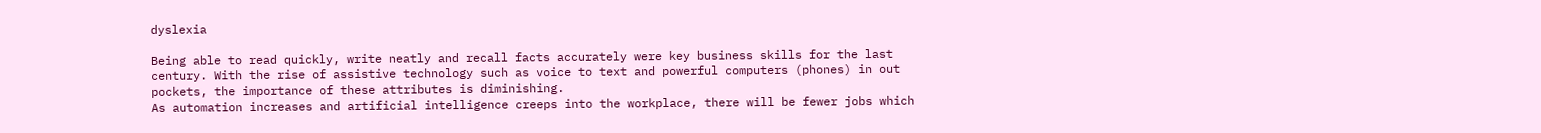dyslexia

Being able to read quickly, write neatly and recall facts accurately were key business skills for the last century. With the rise of assistive technology such as voice to text and powerful computers (phones) in out pockets, the importance of these attributes is diminishing.
As automation increases and artificial intelligence creeps into the workplace, there will be fewer jobs which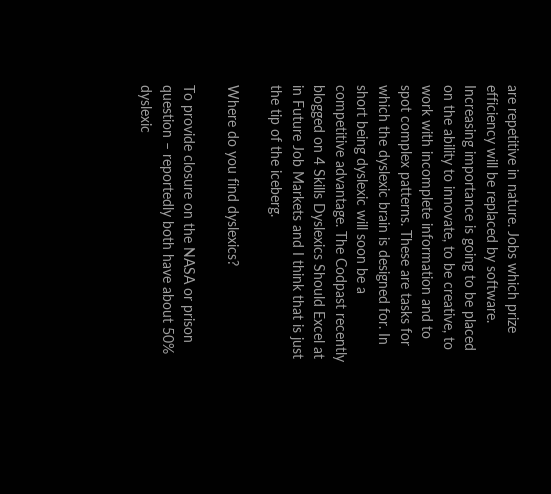are repetitive in nature. Jobs which prize efficiency will be replaced by software.
Increasing importance is going to be placed on the ability to innovate, to be creative, to work with incomplete information and to spot complex patterns. These are tasks for which the dyslexic brain is designed for. In short being dyslexic will soon be a competitive advantage. The Codpast recently blogged on 4 Skills Dyslexics Should Excel at in Future Job Markets and I think that is just the tip of the iceberg.

Where do you find dyslexics?

To provide closure on the NASA or prison question – reportedly both have about 50% dyslexic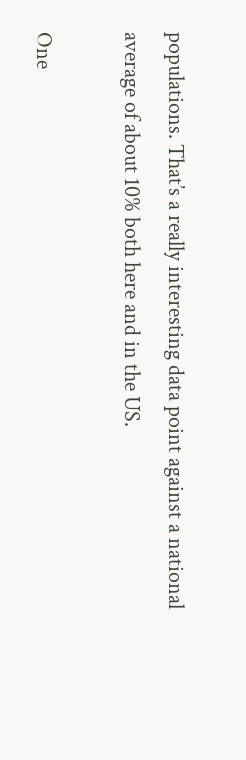populations. That’s a really interesting data point against a national average of about 10% both here and in the US.

One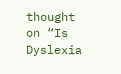thought on “Is Dyslexia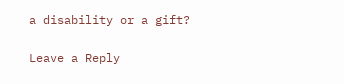a disability or a gift?

Leave a Reply